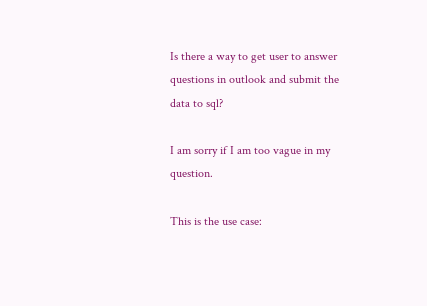Is there a way to get user to answer questions in outlook and submit the data to sql?

I am sorry if I am too vague in my question.

This is the use case: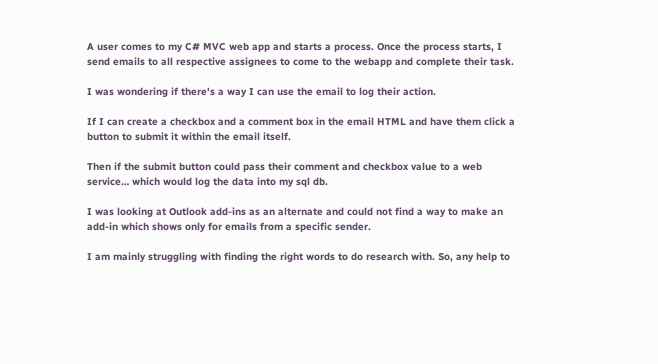A user comes to my C# MVC web app and starts a process. Once the process starts, I send emails to all respective assignees to come to the webapp and complete their task.

I was wondering if there's a way I can use the email to log their action.

If I can create a checkbox and a comment box in the email HTML and have them click a button to submit it within the email itself.

Then if the submit button could pass their comment and checkbox value to a web service… which would log the data into my sql db.

I was looking at Outlook add-ins as an alternate and could not find a way to make an add-in which shows only for emails from a specific sender.

I am mainly struggling with finding the right words to do research with. So, any help to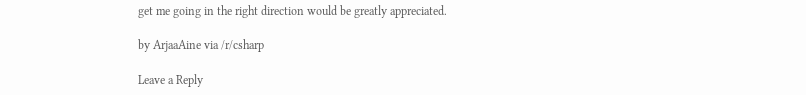get me going in the right direction would be greatly appreciated.

by ArjaaAine via /r/csharp

Leave a Reply